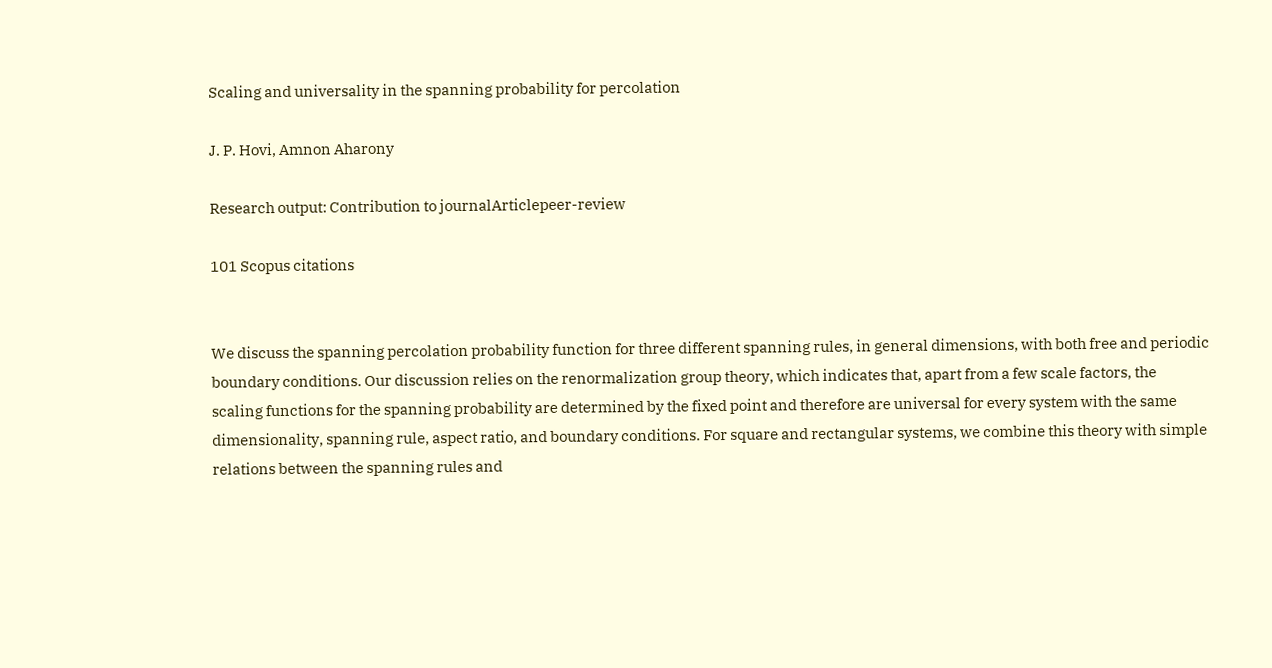Scaling and universality in the spanning probability for percolation

J. P. Hovi, Amnon Aharony

Research output: Contribution to journalArticlepeer-review

101 Scopus citations


We discuss the spanning percolation probability function for three different spanning rules, in general dimensions, with both free and periodic boundary conditions. Our discussion relies on the renormalization group theory, which indicates that, apart from a few scale factors, the scaling functions for the spanning probability are determined by the fixed point and therefore are universal for every system with the same dimensionality, spanning rule, aspect ratio, and boundary conditions. For square and rectangular systems, we combine this theory with simple relations between the spanning rules and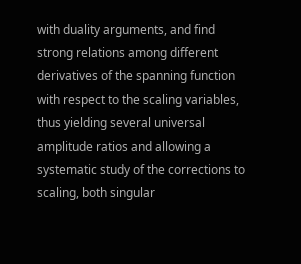with duality arguments, and find strong relations among different derivatives of the spanning function with respect to the scaling variables, thus yielding several universal amplitude ratios and allowing a systematic study of the corrections to scaling, both singular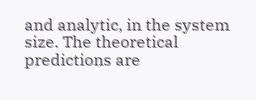and analytic, in the system size. The theoretical predictions are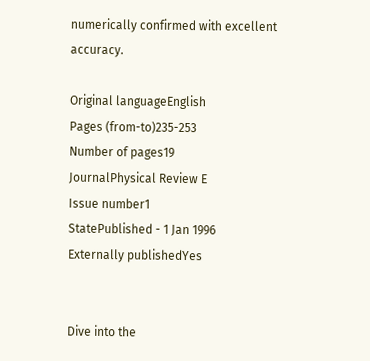numerically confirmed with excellent accuracy.

Original languageEnglish
Pages (from-to)235-253
Number of pages19
JournalPhysical Review E
Issue number1
StatePublished - 1 Jan 1996
Externally publishedYes


Dive into the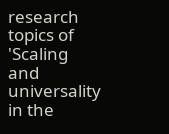research topics of 'Scaling and universality in the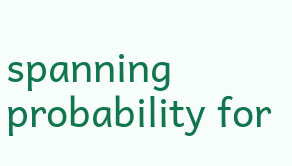spanning probability for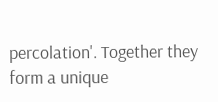percolation'. Together they form a unique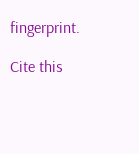fingerprint.

Cite this